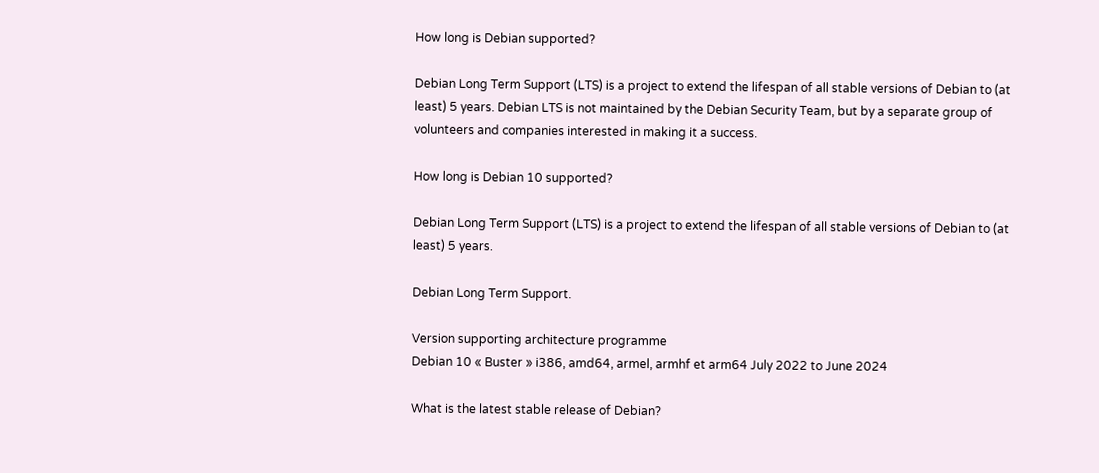How long is Debian supported?

Debian Long Term Support (LTS) is a project to extend the lifespan of all stable versions of Debian to (at least) 5 years. Debian LTS is not maintained by the Debian Security Team, but by a separate group of volunteers and companies interested in making it a success.

How long is Debian 10 supported?

Debian Long Term Support (LTS) is a project to extend the lifespan of all stable versions of Debian to (at least) 5 years.

Debian Long Term Support.

Version supporting architecture programme
Debian 10 « Buster » i386, amd64, armel, armhf et arm64 July 2022 to June 2024

What is the latest stable release of Debian?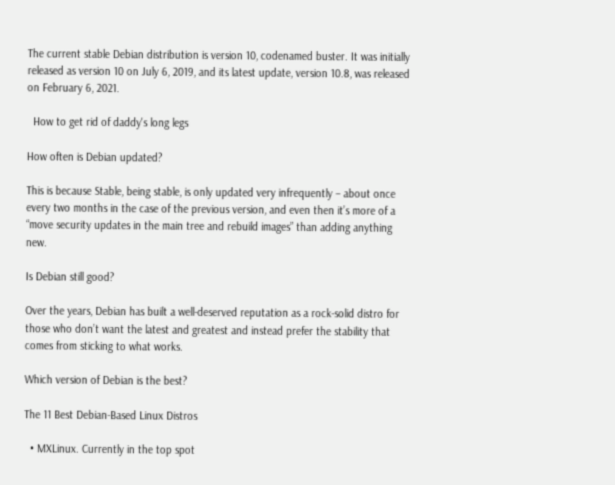The current stable Debian distribution is version 10, codenamed buster. It was initially released as version 10 on July 6, 2019, and its latest update, version 10.8, was released on February 6, 2021.

  How to get rid of daddy's long legs

How often is Debian updated?

This is because Stable, being stable, is only updated very infrequently – about once every two months in the case of the previous version, and even then it’s more of a “move security updates in the main tree and rebuild images” than adding anything new.

Is Debian still good?

Over the years, Debian has built a well-deserved reputation as a rock-solid distro for those who don’t want the latest and greatest and instead prefer the stability that comes from sticking to what works.

Which version of Debian is the best?

The 11 Best Debian-Based Linux Distros

  • MXLinux. Currently in the top spot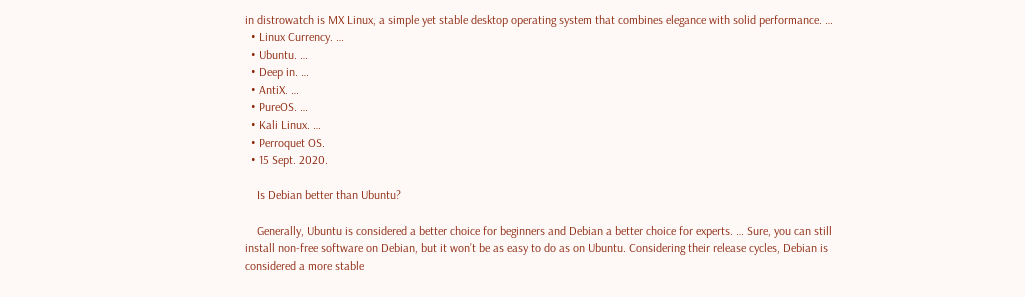in distrowatch is MX Linux, a simple yet stable desktop operating system that combines elegance with solid performance. …
  • Linux Currency. …
  • Ubuntu. …
  • Deep in. …
  • AntiX. …
  • PureOS. …
  • Kali Linux. …
  • Perroquet OS.
  • 15 Sept. 2020.

    Is Debian better than Ubuntu?

    Generally, Ubuntu is considered a better choice for beginners and Debian a better choice for experts. … Sure, you can still install non-free software on Debian, but it won’t be as easy to do as on Ubuntu. Considering their release cycles, Debian is considered a more stable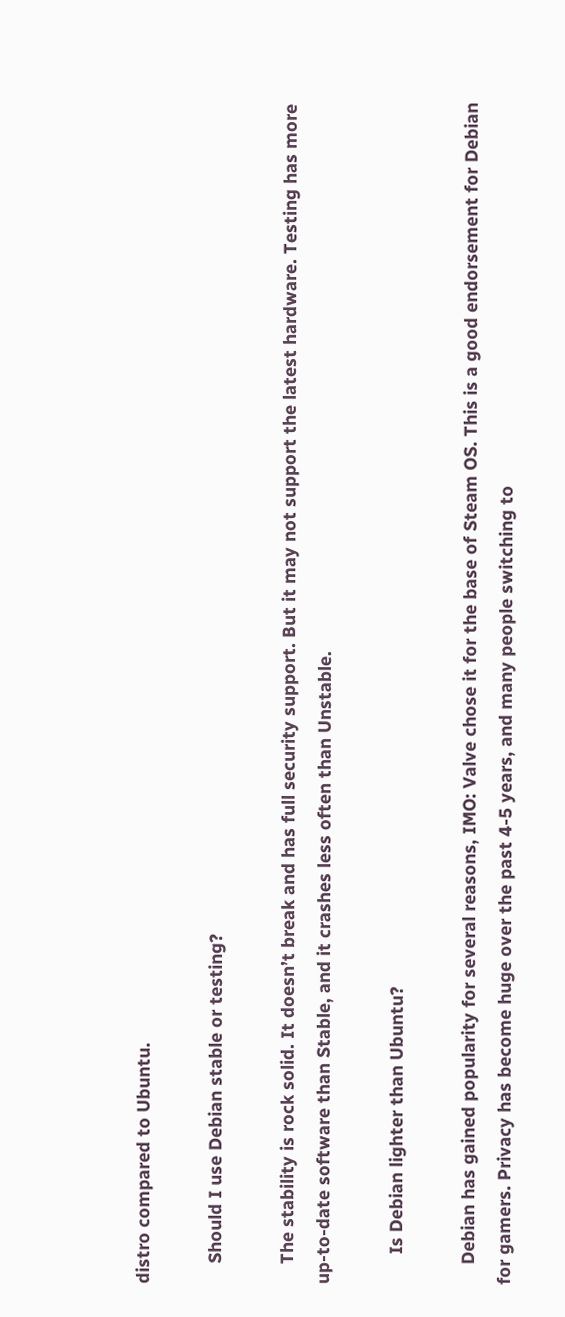distro compared to Ubuntu.

    Should I use Debian stable or testing?

    The stability is rock solid. It doesn’t break and has full security support. But it may not support the latest hardware. Testing has more up-to-date software than Stable, and it crashes less often than Unstable.

      Is Debian lighter than Ubuntu?

    Debian has gained popularity for several reasons, IMO: Valve chose it for the base of Steam OS. This is a good endorsement for Debian for gamers. Privacy has become huge over the past 4-5 years, and many people switching to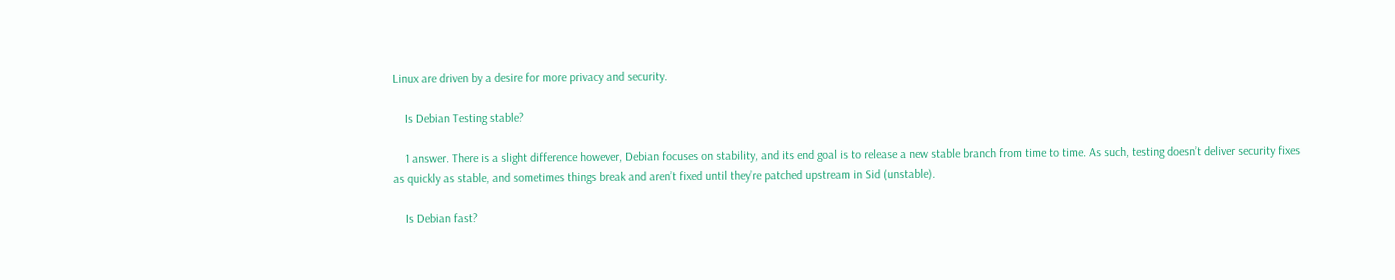Linux are driven by a desire for more privacy and security.

    Is Debian Testing stable?

    1 answer. There is a slight difference however, Debian focuses on stability, and its end goal is to release a new stable branch from time to time. As such, testing doesn’t deliver security fixes as quickly as stable, and sometimes things break and aren’t fixed until they’re patched upstream in Sid (unstable).

    Is Debian fast?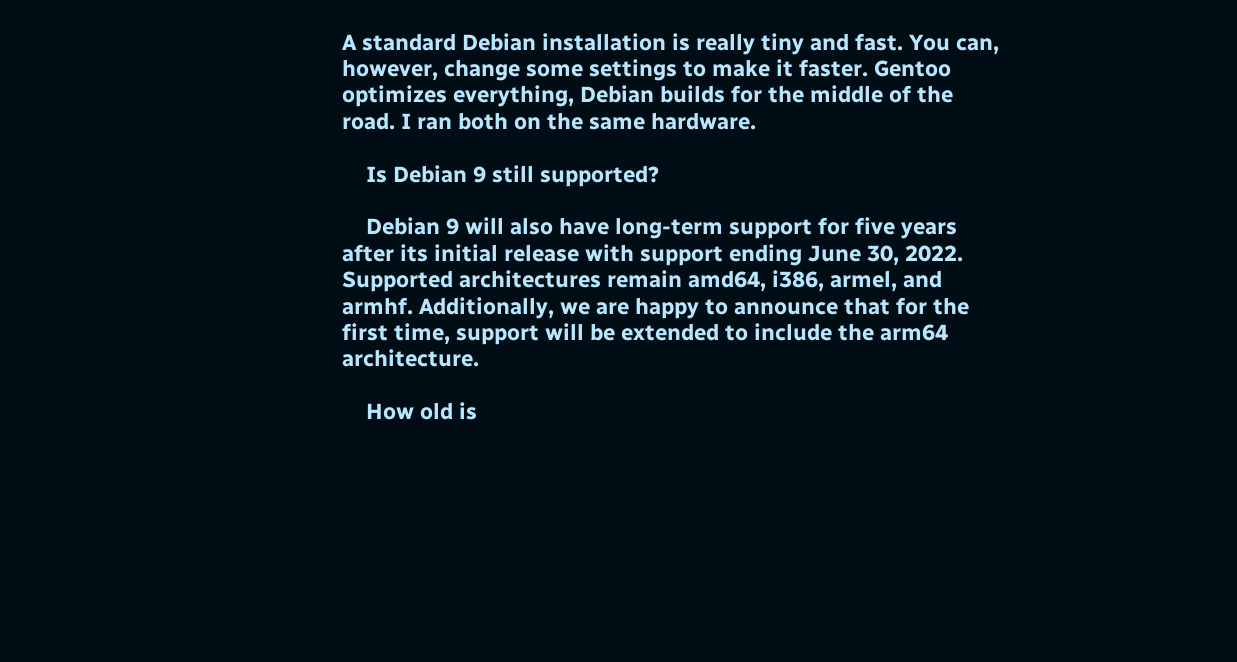A standard Debian installation is really tiny and fast. You can, however, change some settings to make it faster. Gentoo optimizes everything, Debian builds for the middle of the road. I ran both on the same hardware.

    Is Debian 9 still supported?

    Debian 9 will also have long-term support for five years after its initial release with support ending June 30, 2022. Supported architectures remain amd64, i386, armel, and armhf. Additionally, we are happy to announce that for the first time, support will be extended to include the arm64 architecture.

    How old is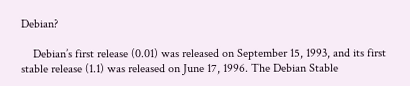Debian?

    Debian’s first release (0.01) was released on September 15, 1993, and its first stable release (1.1) was released on June 17, 1996. The Debian Stable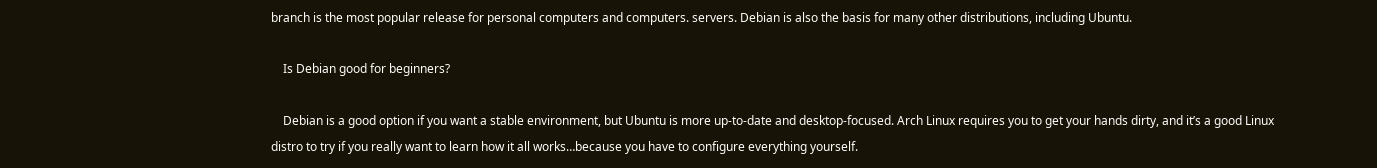branch is the most popular release for personal computers and computers. servers. Debian is also the basis for many other distributions, including Ubuntu.

    Is Debian good for beginners?

    Debian is a good option if you want a stable environment, but Ubuntu is more up-to-date and desktop-focused. Arch Linux requires you to get your hands dirty, and it’s a good Linux distro to try if you really want to learn how it all works…because you have to configure everything yourself.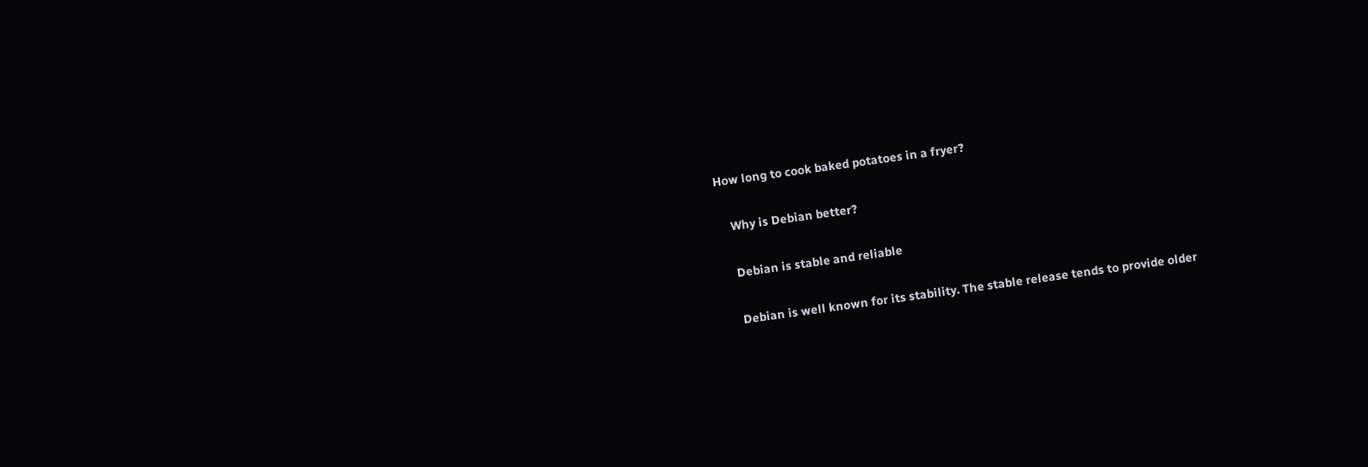How long to cook baked potatoes in a fryer?

    Why is Debian better?

    Debian is stable and reliable

    Debian is well known for its stability. The stable release tends to provide older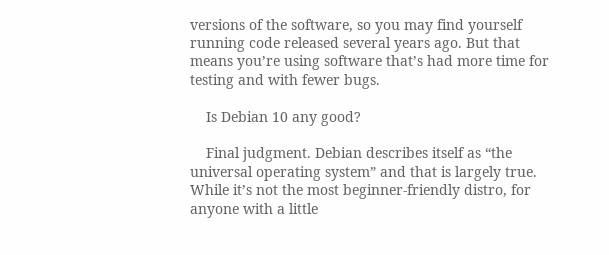versions of the software, so you may find yourself running code released several years ago. But that means you’re using software that’s had more time for testing and with fewer bugs.

    Is Debian 10 any good?

    Final judgment. Debian describes itself as “the universal operating system” and that is largely true. While it’s not the most beginner-friendly distro, for anyone with a little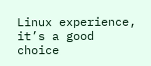Linux experience, it’s a good choice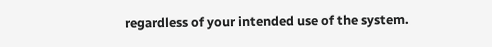regardless of your intended use of the system.